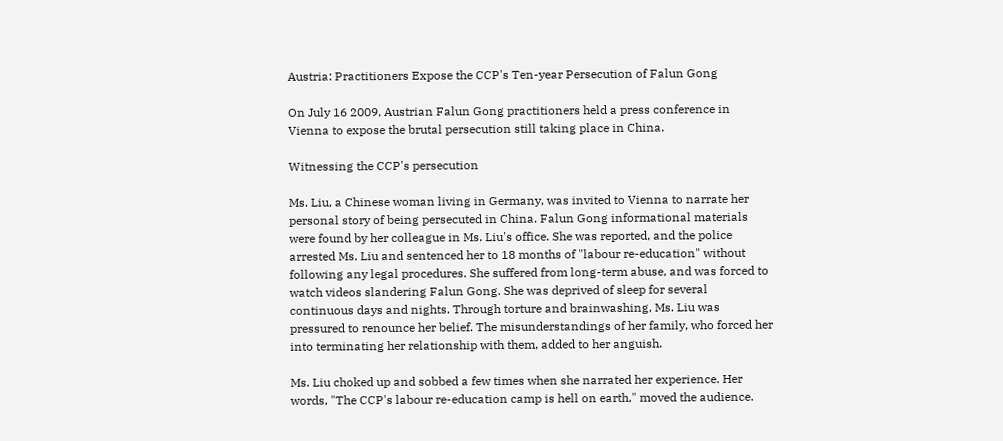Austria: Practitioners Expose the CCP's Ten-year Persecution of Falun Gong

On July 16 2009, Austrian Falun Gong practitioners held a press conference in Vienna to expose the brutal persecution still taking place in China.

Witnessing the CCP's persecution

Ms. Liu, a Chinese woman living in Germany, was invited to Vienna to narrate her personal story of being persecuted in China. Falun Gong informational materials were found by her colleague in Ms. Liu's office. She was reported, and the police arrested Ms. Liu and sentenced her to 18 months of "labour re-education" without following any legal procedures. She suffered from long-term abuse, and was forced to watch videos slandering Falun Gong. She was deprived of sleep for several continuous days and nights. Through torture and brainwashing, Ms. Liu was pressured to renounce her belief. The misunderstandings of her family, who forced her into terminating her relationship with them, added to her anguish.

Ms. Liu choked up and sobbed a few times when she narrated her experience. Her words, "The CCP's labour re-education camp is hell on earth," moved the audience.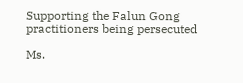Supporting the Falun Gong practitioners being persecuted

Ms.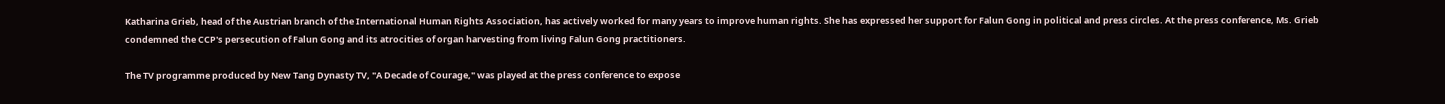Katharina Grieb, head of the Austrian branch of the International Human Rights Association, has actively worked for many years to improve human rights. She has expressed her support for Falun Gong in political and press circles. At the press conference, Ms. Grieb condemned the CCP's persecution of Falun Gong and its atrocities of organ harvesting from living Falun Gong practitioners.

The TV programme produced by New Tang Dynasty TV, "A Decade of Courage," was played at the press conference to expose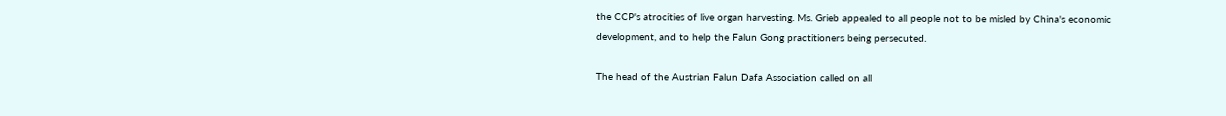the CCP's atrocities of live organ harvesting. Ms. Grieb appealed to all people not to be misled by China's economic development, and to help the Falun Gong practitioners being persecuted.

The head of the Austrian Falun Dafa Association called on all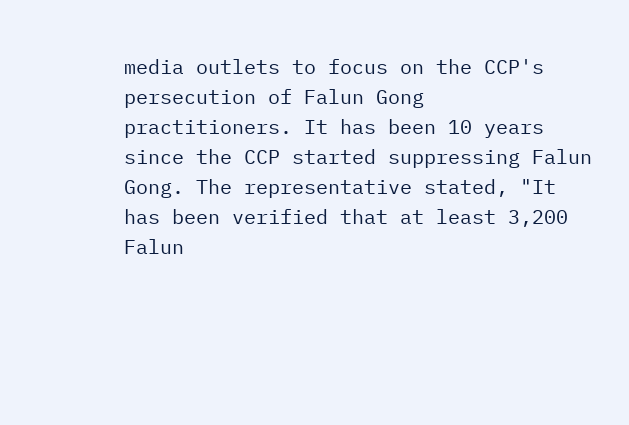media outlets to focus on the CCP's persecution of Falun Gong practitioners. It has been 10 years since the CCP started suppressing Falun Gong. The representative stated, "It has been verified that at least 3,200 Falun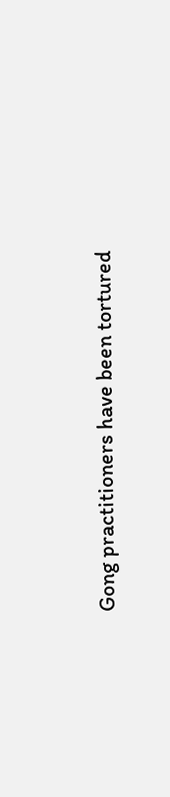Gong practitioners have been tortured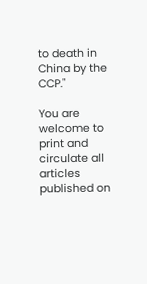to death in China by the CCP."

You are welcome to print and circulate all articles published on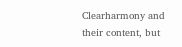Clearharmony and their content, but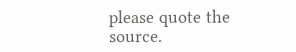please quote the source.